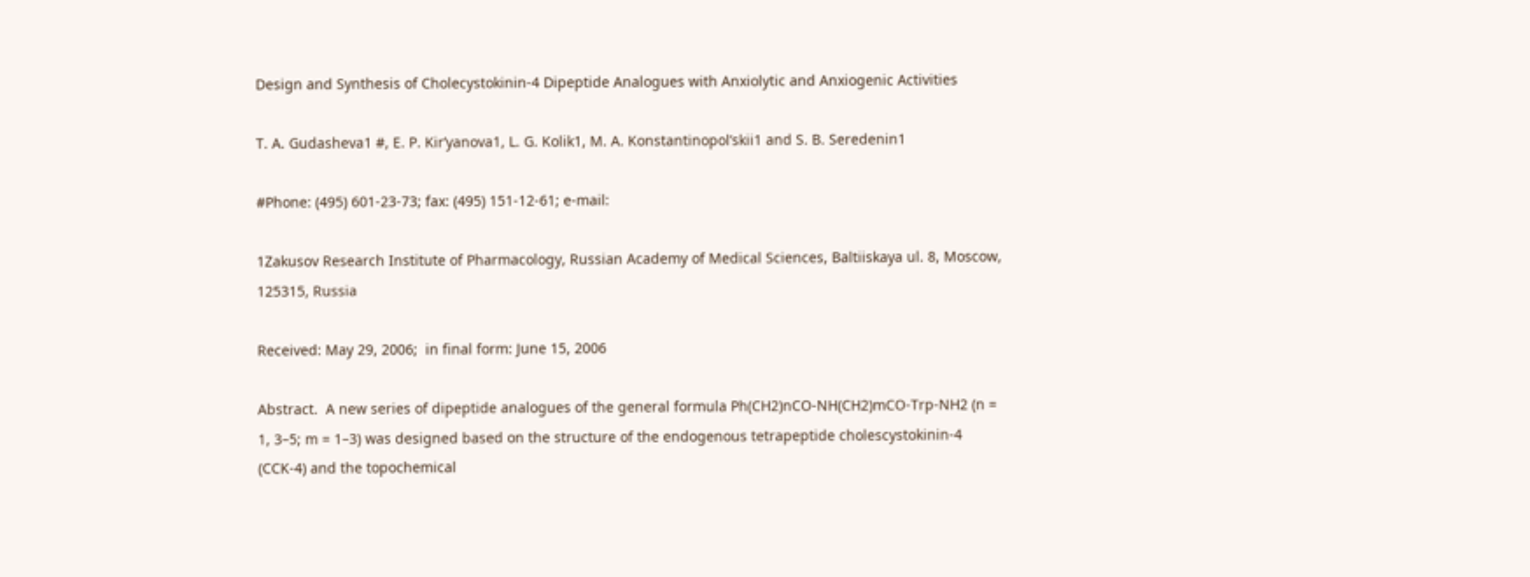Design and Synthesis of Cholecystokinin-4 Dipeptide Analogues with Anxiolytic and Anxiogenic Activities

T. A. Gudasheva1 #, E. P. Kir’yanova1, L. G. Kolik1, M. A. Konstantinopol’skii1 and S. B. Seredenin1

#Phone: (495) 601-23-73; fax: (495) 151-12-61; e-mail:

1Zakusov Research Institute of Pharmacology, Russian Academy of Medical Sciences, Baltiiskaya ul. 8, Moscow, 125315, Russia

Received: May 29, 2006;  in final form: June 15, 2006

Abstract.  A new series of dipeptide analogues of the general formula Ph(CH2)nCO-NH(CH2)mCO-Trp-NH2 (n = 1, 3–5; m = 1–3) was designed based on the structure of the endogenous tetrapeptide cholescystokinin-4 (CCK-4) and the topochemical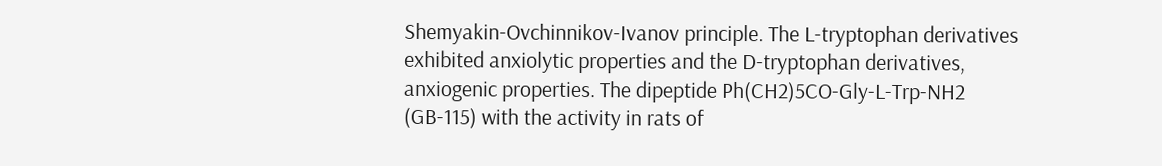Shemyakin-Ovchinnikov-Ivanov principle. The L-tryptophan derivatives exhibited anxiolytic properties and the D-tryptophan derivatives, anxiogenic properties. The dipeptide Ph(CH2)5CO-Gly-L-Trp-NH2 (GB-115) with the activity in rats of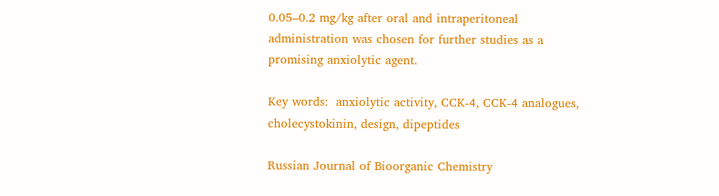0.05–0.2 mg/kg after oral and intraperitoneal administration was chosen for further studies as a promising anxiolytic agent.

Key words:  anxiolytic activity, CCK-4, CCK-4 analogues, cholecystokinin, design, dipeptides

Russian Journal of Bioorganic Chemistry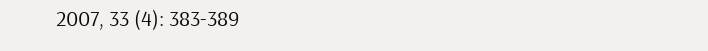2007, 33 (4): 383-389